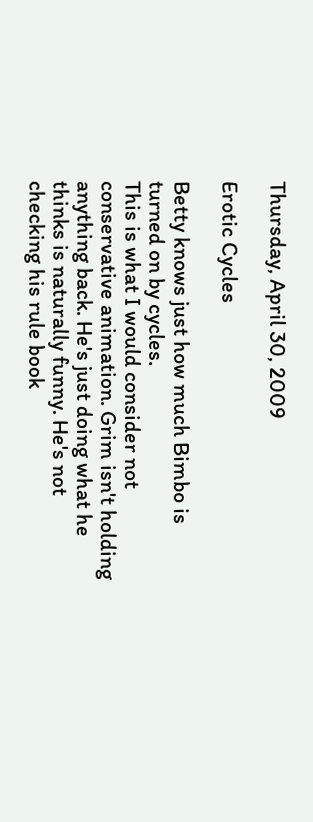Thursday, April 30, 2009

Erotic Cycles

Betty knows just how much Bimbo is turned on by cycles.
This is what I would consider not conservative animation. Grim isn't holding anything back. He's just doing what he thinks is naturally funny. He's not checking his rule book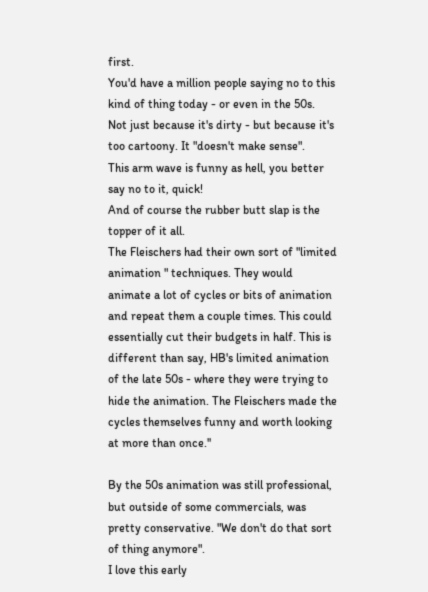first.
You'd have a million people saying no to this kind of thing today - or even in the 50s.
Not just because it's dirty - but because it's too cartoony. It "doesn't make sense".
This arm wave is funny as hell, you better say no to it, quick!
And of course the rubber butt slap is the topper of it all.
The Fleischers had their own sort of "limited animation " techniques. They would animate a lot of cycles or bits of animation and repeat them a couple times. This could essentially cut their budgets in half. This is different than say, HB's limited animation of the late 50s - where they were trying to hide the animation. The Fleischers made the cycles themselves funny and worth looking at more than once.''

By the 50s animation was still professional, but outside of some commercials, was pretty conservative. "We don't do that sort of thing anymore".
I love this early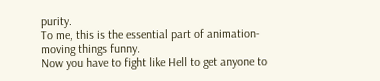purity.
To me, this is the essential part of animation- moving things funny.
Now you have to fight like Hell to get anyone to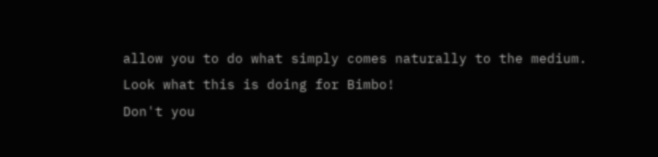allow you to do what simply comes naturally to the medium.
Look what this is doing for Bimbo!
Don't you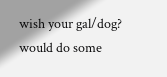wish your gal/dog? would do some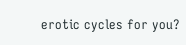erotic cycles for you?